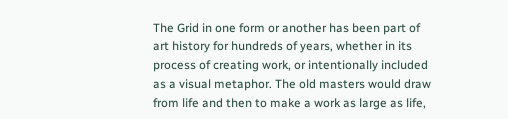The Grid in one form or another has been part of art history for hundreds of years, whether in its process of creating work, or intentionally included as a visual metaphor. The old masters would draw from life and then to make a work as large as life,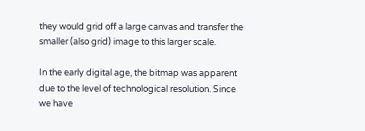they would grid off a large canvas and transfer the smaller (also grid) image to this larger scale.

In the early digital age, the bitmap was apparent due to the level of technological resolution. Since we have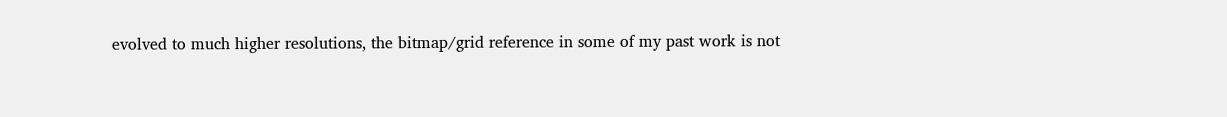evolved to much higher resolutions, the bitmap/grid reference in some of my past work is not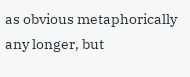as obvious metaphorically any longer, but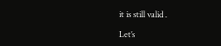it is still valid .

Let’s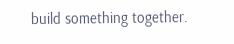build something together.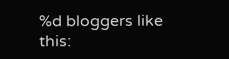%d bloggers like this: